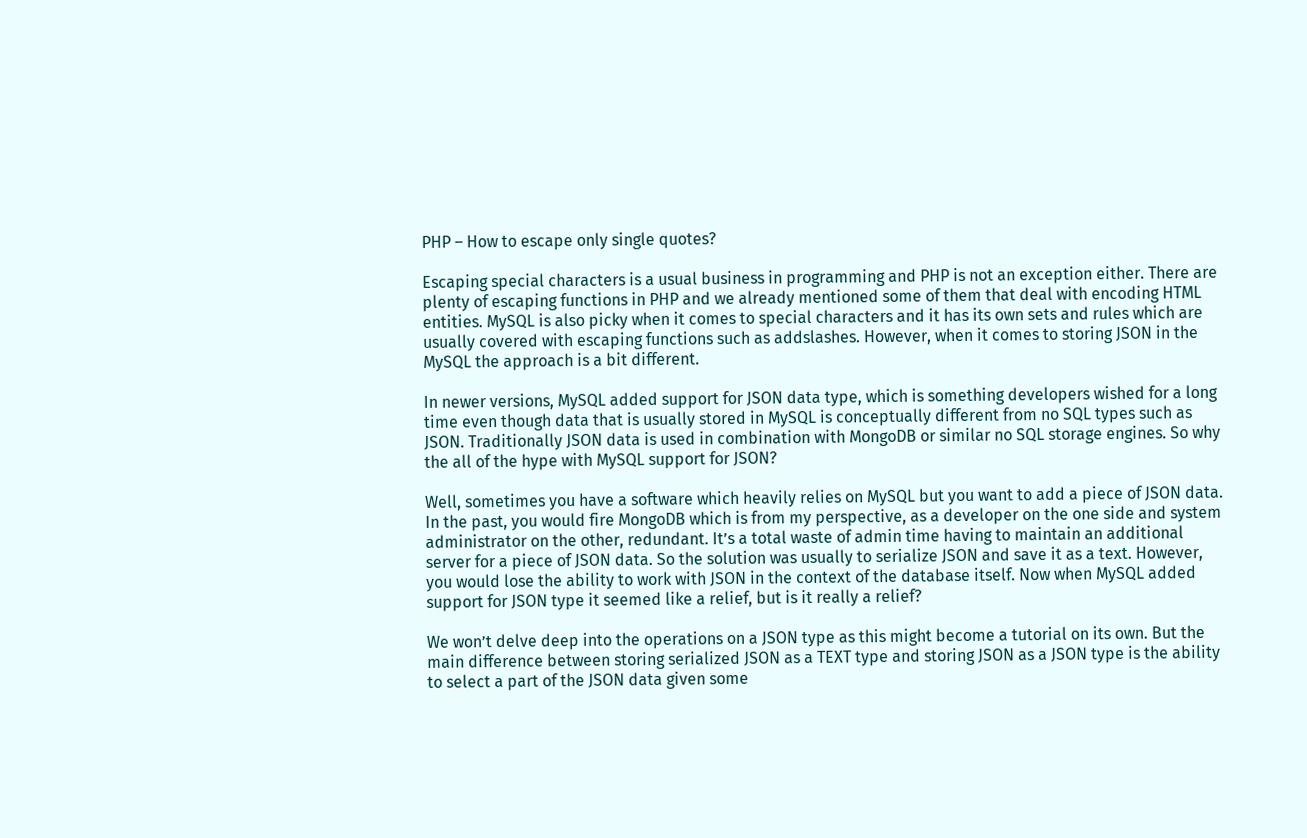PHP – How to escape only single quotes?

Escaping special characters is a usual business in programming and PHP is not an exception either. There are plenty of escaping functions in PHP and we already mentioned some of them that deal with encoding HTML entities. MySQL is also picky when it comes to special characters and it has its own sets and rules which are usually covered with escaping functions such as addslashes. However, when it comes to storing JSON in the MySQL the approach is a bit different.

In newer versions, MySQL added support for JSON data type, which is something developers wished for a long time even though data that is usually stored in MySQL is conceptually different from no SQL types such as JSON. Traditionally JSON data is used in combination with MongoDB or similar no SQL storage engines. So why the all of the hype with MySQL support for JSON?

Well, sometimes you have a software which heavily relies on MySQL but you want to add a piece of JSON data. In the past, you would fire MongoDB which is from my perspective, as a developer on the one side and system administrator on the other, redundant. It’s a total waste of admin time having to maintain an additional server for a piece of JSON data. So the solution was usually to serialize JSON and save it as a text. However, you would lose the ability to work with JSON in the context of the database itself. Now when MySQL added support for JSON type it seemed like a relief, but is it really a relief?

We won’t delve deep into the operations on a JSON type as this might become a tutorial on its own. But the main difference between storing serialized JSON as a TEXT type and storing JSON as a JSON type is the ability to select a part of the JSON data given some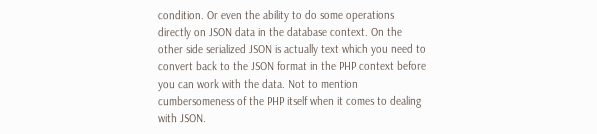condition. Or even the ability to do some operations directly on JSON data in the database context. On the other side serialized JSON is actually text which you need to convert back to the JSON format in the PHP context before you can work with the data. Not to mention cumbersomeness of the PHP itself when it comes to dealing with JSON.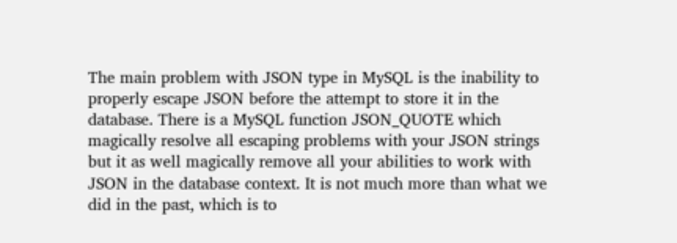The main problem with JSON type in MySQL is the inability to properly escape JSON before the attempt to store it in the database. There is a MySQL function JSON_QUOTE which magically resolve all escaping problems with your JSON strings but it as well magically remove all your abilities to work with JSON in the database context. It is not much more than what we did in the past, which is to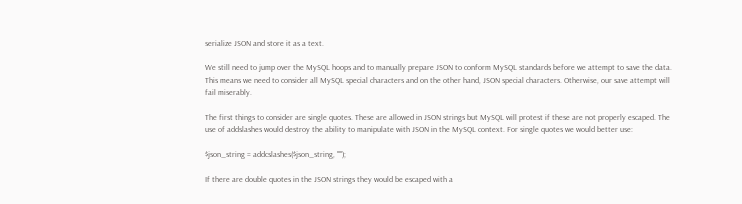serialize JSON and store it as a text.

We still need to jump over the MySQL hoops and to manually prepare JSON to conform MySQL standards before we attempt to save the data. This means we need to consider all MySQL special characters and on the other hand, JSON special characters. Otherwise, our save attempt will fail miserably.

The first things to consider are single quotes. These are allowed in JSON strings but MySQL will protest if these are not properly escaped. The use of addslashes would destroy the ability to manipulate with JSON in the MySQL context. For single quotes we would better use:

$json_string = addcslashes($json_string, "'");

If there are double quotes in the JSON strings they would be escaped with a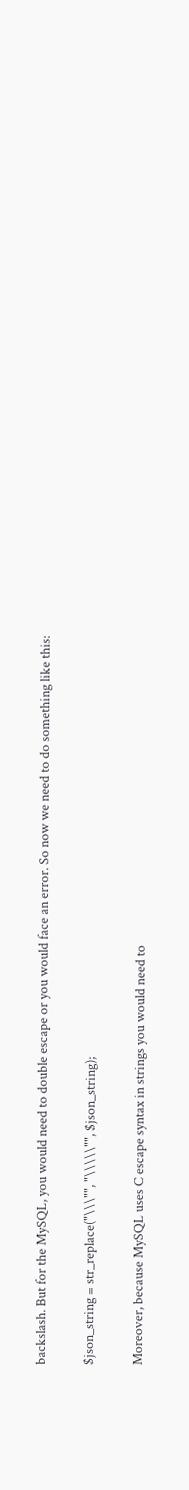backslash. But for the MySQL, you would need to double escape or you would face an error. So now we need to do something like this:

$json_string = str_replace("\\\"", "\\\\\"", $json_string);

Moreover, because MySQL uses C escape syntax in strings you would need to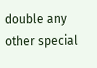double any other special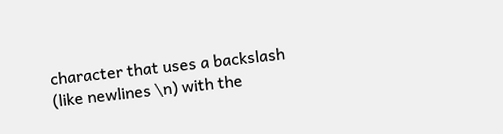character that uses a backslash (like newlines \n) with the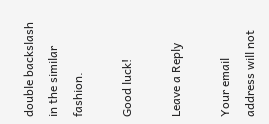double backslash in the similar fashion.

Good luck!

Leave a Reply

Your email address will not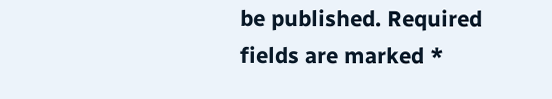be published. Required fields are marked *